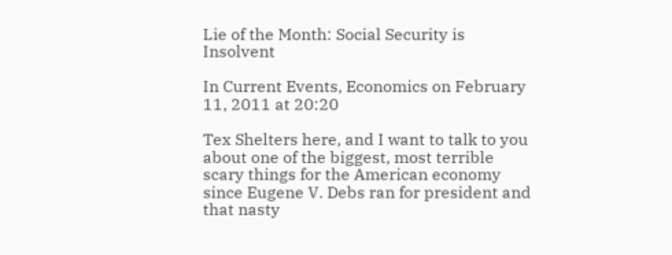Lie of the Month: Social Security is Insolvent

In Current Events, Economics on February 11, 2011 at 20:20

Tex Shelters here, and I want to talk to you about one of the biggest, most terrible scary things for the American economy since Eugene V. Debs ran for president and that nasty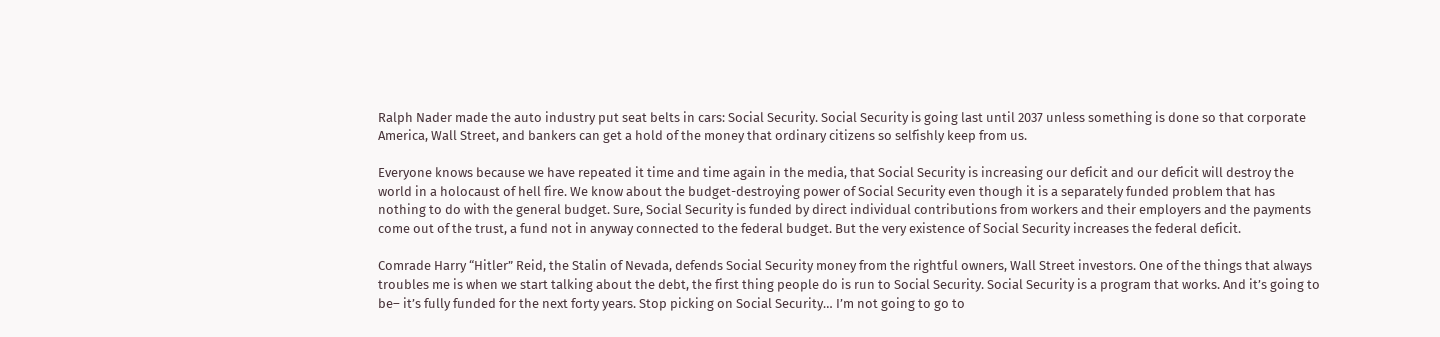Ralph Nader made the auto industry put seat belts in cars: Social Security. Social Security is going last until 2037 unless something is done so that corporate America, Wall Street, and bankers can get a hold of the money that ordinary citizens so selfishly keep from us.

Everyone knows because we have repeated it time and time again in the media, that Social Security is increasing our deficit and our deficit will destroy the world in a holocaust of hell fire. We know about the budget-destroying power of Social Security even though it is a separately funded problem that has nothing to do with the general budget. Sure, Social Security is funded by direct individual contributions from workers and their employers and the payments come out of the trust, a fund not in anyway connected to the federal budget. But the very existence of Social Security increases the federal deficit.

Comrade Harry “Hitler” Reid, the Stalin of Nevada, defends Social Security money from the rightful owners, Wall Street investors. One of the things that always troubles me is when we start talking about the debt, the first thing people do is run to Social Security. Social Security is a program that works. And it’s going to be– it’s fully funded for the next forty years. Stop picking on Social Security… I’m not going to go to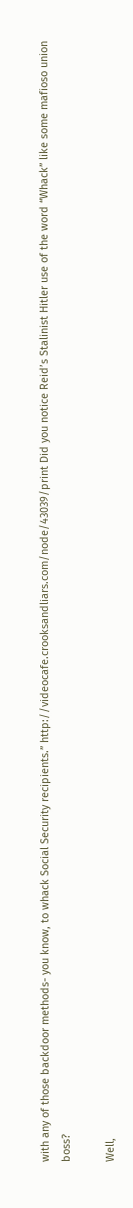with any of those backdoor methods- you know, to whack Social Security recipients.” http://videocafe.crooksandliars.com/node/43039/print Did you notice Reid’s Stalinist Hitler use of the word “Whack” like some mafioso union boss?

Well,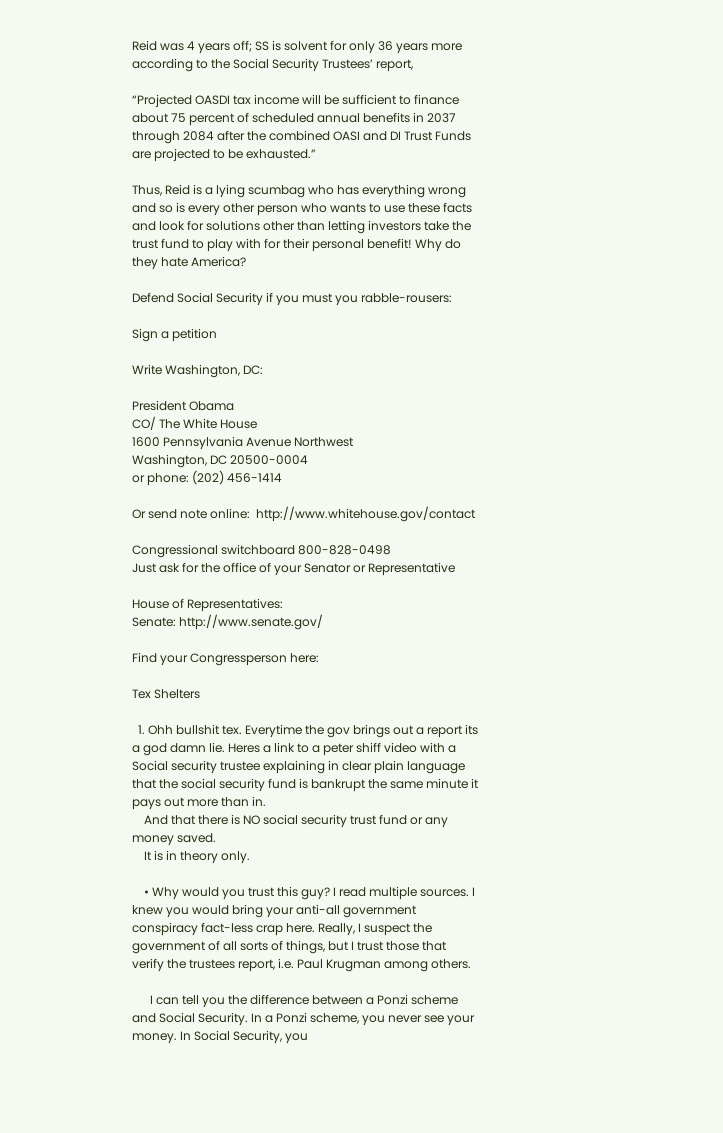Reid was 4 years off; SS is solvent for only 36 years more according to the Social Security Trustees’ report,

“Projected OASDI tax income will be sufficient to finance about 75 percent of scheduled annual benefits in 2037 through 2084 after the combined OASI and DI Trust Funds are projected to be exhausted.”

Thus, Reid is a lying scumbag who has everything wrong and so is every other person who wants to use these facts and look for solutions other than letting investors take the trust fund to play with for their personal benefit! Why do they hate America?

Defend Social Security if you must you rabble-rousers:

Sign a petition

Write Washington, DC:

President Obama
CO/ The White House
1600 Pennsylvania Avenue Northwest
Washington, DC 20500-0004
or phone: (202) 456-1414

Or send note online:  http://www.whitehouse.gov/contact

Congressional switchboard 800-828-0498
Just ask for the office of your Senator or Representative

House of Representatives:
Senate: http://www.senate.gov/

Find your Congressperson here:

Tex Shelters

  1. Ohh bullshit tex. Everytime the gov brings out a report its a god damn lie. Heres a link to a peter shiff video with a Social security trustee explaining in clear plain language that the social security fund is bankrupt the same minute it pays out more than in.
    And that there is NO social security trust fund or any money saved.
    It is in theory only.

    • Why would you trust this guy? I read multiple sources. I knew you would bring your anti-all government conspiracy fact-less crap here. Really, I suspect the government of all sorts of things, but I trust those that verify the trustees report, i.e. Paul Krugman among others.

      I can tell you the difference between a Ponzi scheme and Social Security. In a Ponzi scheme, you never see your money. In Social Security, you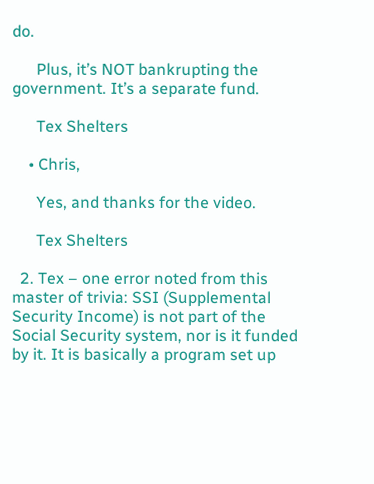do.

      Plus, it’s NOT bankrupting the government. It’s a separate fund.

      Tex Shelters

    • Chris,

      Yes, and thanks for the video.

      Tex Shelters

  2. Tex – one error noted from this master of trivia: SSI (Supplemental Security Income) is not part of the Social Security system, nor is it funded by it. It is basically a program set up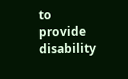to provide disability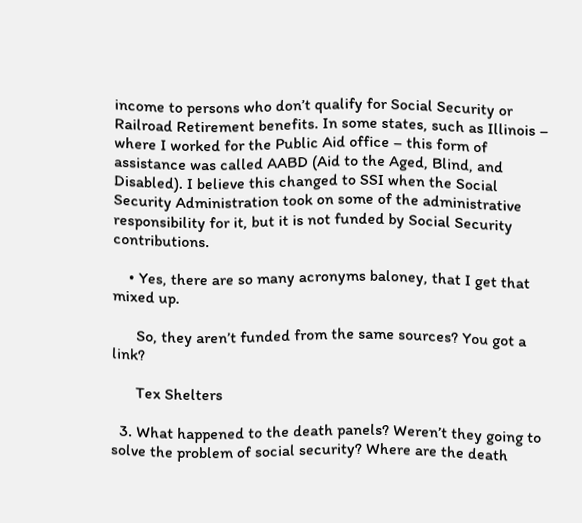income to persons who don’t qualify for Social Security or Railroad Retirement benefits. In some states, such as Illinois – where I worked for the Public Aid office – this form of assistance was called AABD (Aid to the Aged, Blind, and Disabled). I believe this changed to SSI when the Social Security Administration took on some of the administrative responsibility for it, but it is not funded by Social Security contributions.

    • Yes, there are so many acronyms baloney, that I get that mixed up.

      So, they aren’t funded from the same sources? You got a link?

      Tex Shelters

  3. What happened to the death panels? Weren’t they going to solve the problem of social security? Where are the death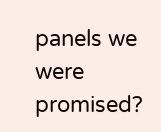panels we were promised?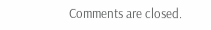Comments are closed.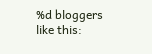%d bloggers like this: